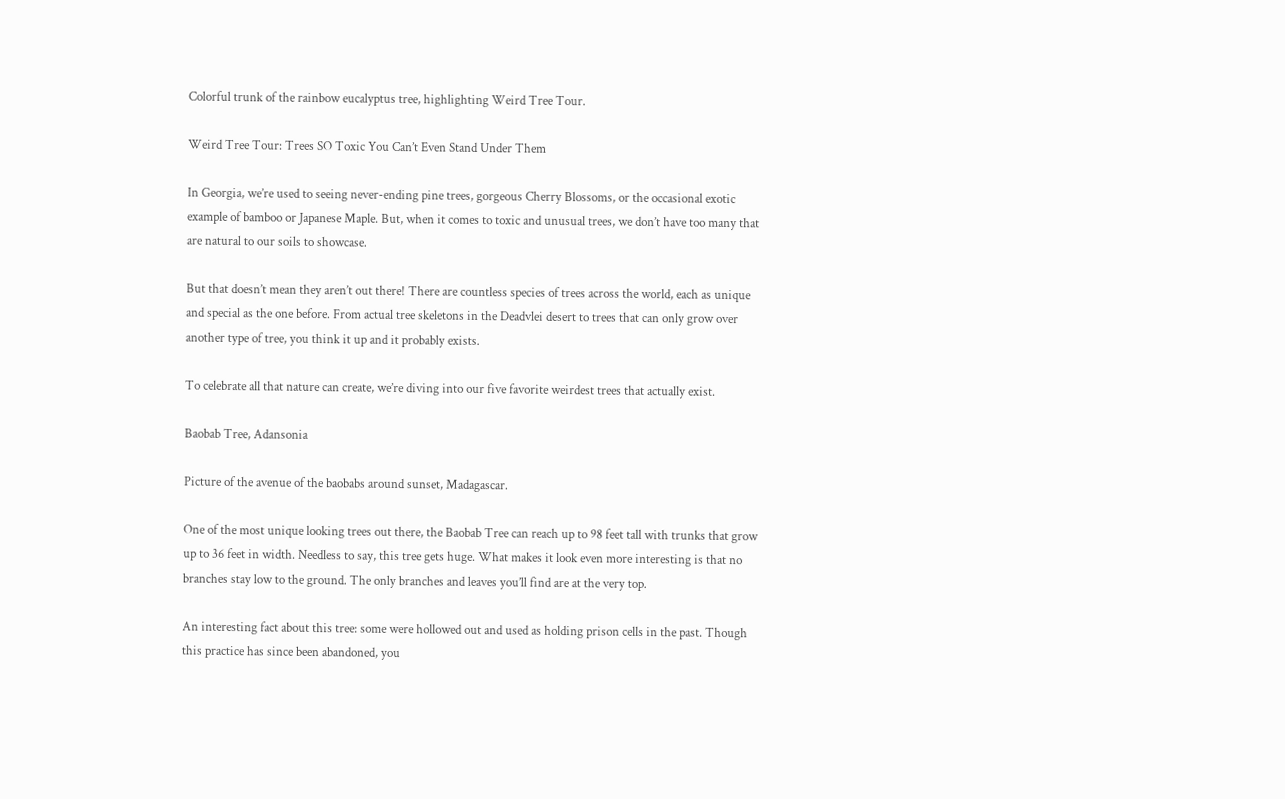Colorful trunk of the rainbow eucalyptus tree, highlighting Weird Tree Tour.

Weird Tree Tour: Trees SO Toxic You Can’t Even Stand Under Them

In Georgia, we’re used to seeing never-ending pine trees, gorgeous Cherry Blossoms, or the occasional exotic example of bamboo or Japanese Maple. But, when it comes to toxic and unusual trees, we don’t have too many that are natural to our soils to showcase.

But that doesn’t mean they aren’t out there! There are countless species of trees across the world, each as unique and special as the one before. From actual tree skeletons in the Deadvlei desert to trees that can only grow over another type of tree, you think it up and it probably exists.

To celebrate all that nature can create, we’re diving into our five favorite weirdest trees that actually exist.

Baobab Tree, Adansonia

Picture of the avenue of the baobabs around sunset, Madagascar.

One of the most unique looking trees out there, the Baobab Tree can reach up to 98 feet tall with trunks that grow up to 36 feet in width. Needless to say, this tree gets huge. What makes it look even more interesting is that no branches stay low to the ground. The only branches and leaves you’ll find are at the very top.

An interesting fact about this tree: some were hollowed out and used as holding prison cells in the past. Though this practice has since been abandoned, you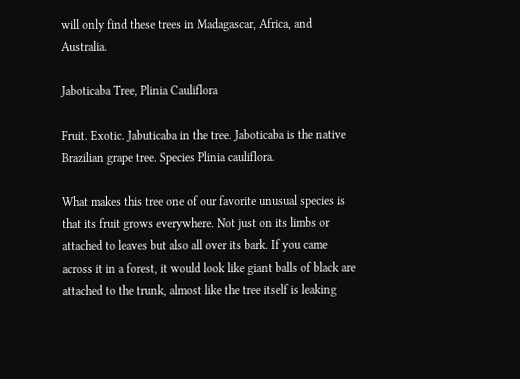will only find these trees in Madagascar, Africa, and Australia.

Jaboticaba Tree, Plinia Cauliflora

Fruit. Exotic. Jabuticaba in the tree. Jaboticaba is the native Brazilian grape tree. Species Plinia cauliflora.

What makes this tree one of our favorite unusual species is that its fruit grows everywhere. Not just on its limbs or attached to leaves but also all over its bark. If you came across it in a forest, it would look like giant balls of black are attached to the trunk, almost like the tree itself is leaking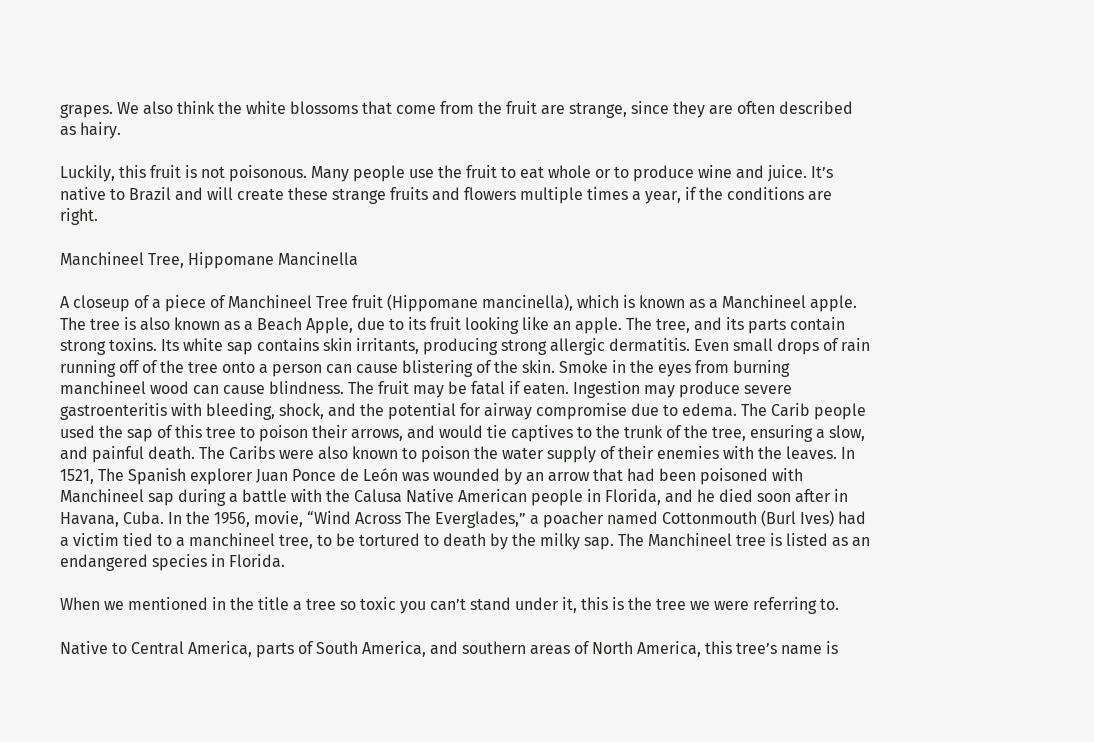grapes. We also think the white blossoms that come from the fruit are strange, since they are often described as hairy.

Luckily, this fruit is not poisonous. Many people use the fruit to eat whole or to produce wine and juice. It’s native to Brazil and will create these strange fruits and flowers multiple times a year, if the conditions are right.

Manchineel Tree, Hippomane Mancinella

A closeup of a piece of Manchineel Tree fruit (Hippomane mancinella), which is known as a Manchineel apple. The tree is also known as a Beach Apple, due to its fruit looking like an apple. The tree, and its parts contain strong toxins. Its white sap contains skin irritants, producing strong allergic dermatitis. Even small drops of rain running off of the tree onto a person can cause blistering of the skin. Smoke in the eyes from burning manchineel wood can cause blindness. The fruit may be fatal if eaten. Ingestion may produce severe gastroenteritis with bleeding, shock, and the potential for airway compromise due to edema. The Carib people used the sap of this tree to poison their arrows, and would tie captives to the trunk of the tree, ensuring a slow, and painful death. The Caribs were also known to poison the water supply of their enemies with the leaves. In 1521, The Spanish explorer Juan Ponce de León was wounded by an arrow that had been poisoned with Manchineel sap during a battle with the Calusa Native American people in Florida, and he died soon after in Havana, Cuba. In the 1956, movie, “Wind Across The Everglades,” a poacher named Cottonmouth (Burl Ives) had a victim tied to a manchineel tree, to be tortured to death by the milky sap. The Manchineel tree is listed as an endangered species in Florida.

When we mentioned in the title a tree so toxic you can’t stand under it, this is the tree we were referring to.

Native to Central America, parts of South America, and southern areas of North America, this tree’s name is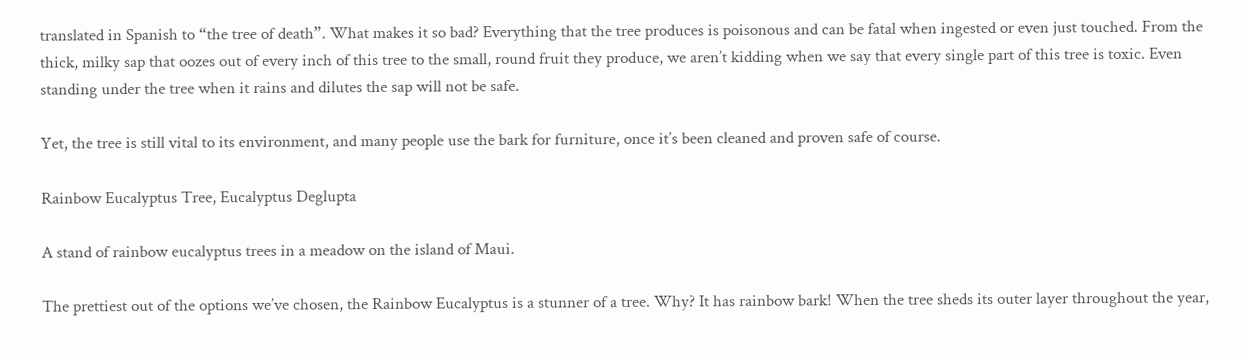translated in Spanish to “the tree of death”. What makes it so bad? Everything that the tree produces is poisonous and can be fatal when ingested or even just touched. From the thick, milky sap that oozes out of every inch of this tree to the small, round fruit they produce, we aren’t kidding when we say that every single part of this tree is toxic. Even standing under the tree when it rains and dilutes the sap will not be safe.

Yet, the tree is still vital to its environment, and many people use the bark for furniture, once it’s been cleaned and proven safe of course.

Rainbow Eucalyptus Tree, Eucalyptus Deglupta

A stand of rainbow eucalyptus trees in a meadow on the island of Maui.

The prettiest out of the options we’ve chosen, the Rainbow Eucalyptus is a stunner of a tree. Why? It has rainbow bark! When the tree sheds its outer layer throughout the year,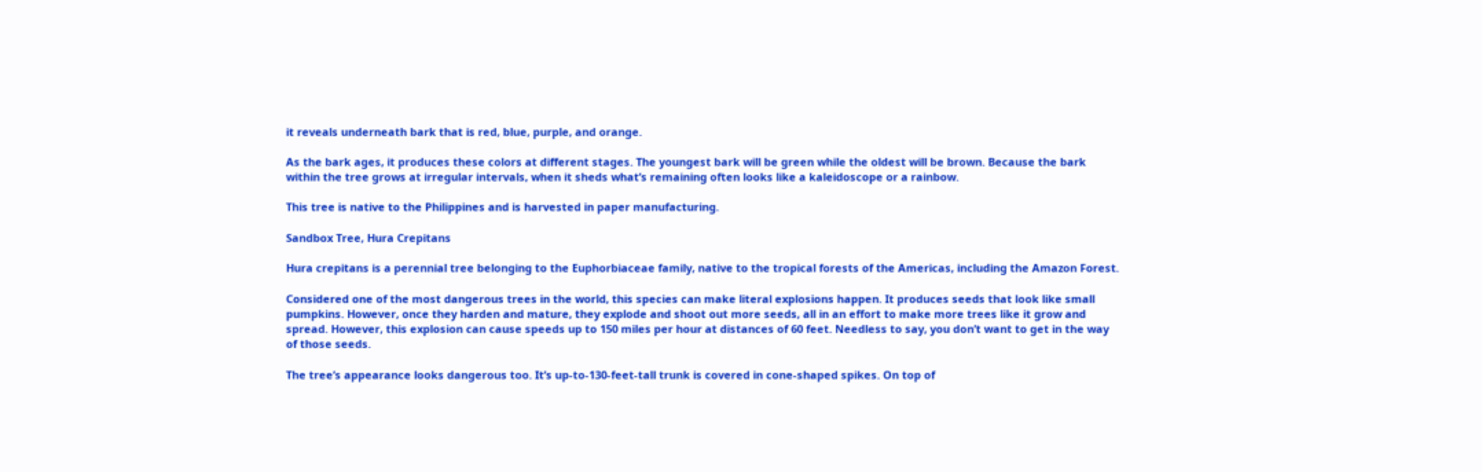it reveals underneath bark that is red, blue, purple, and orange.

As the bark ages, it produces these colors at different stages. The youngest bark will be green while the oldest will be brown. Because the bark within the tree grows at irregular intervals, when it sheds what’s remaining often looks like a kaleidoscope or a rainbow.

This tree is native to the Philippines and is harvested in paper manufacturing.

Sandbox Tree, Hura Crepitans

Hura crepitans is a perennial tree belonging to the Euphorbiaceae family, native to the tropical forests of the Americas, including the Amazon Forest.

Considered one of the most dangerous trees in the world, this species can make literal explosions happen. It produces seeds that look like small pumpkins. However, once they harden and mature, they explode and shoot out more seeds, all in an effort to make more trees like it grow and spread. However, this explosion can cause speeds up to 150 miles per hour at distances of 60 feet. Needless to say, you don’t want to get in the way of those seeds.

The tree’s appearance looks dangerous too. It’s up-to-130-feet-tall trunk is covered in cone-shaped spikes. On top of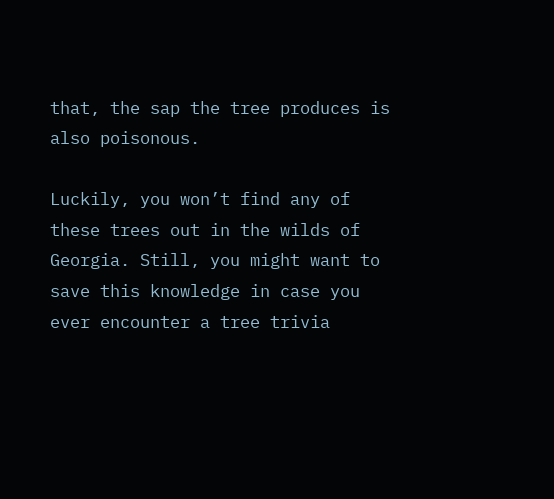that, the sap the tree produces is also poisonous.

Luckily, you won’t find any of these trees out in the wilds of Georgia. Still, you might want to save this knowledge in case you ever encounter a tree trivia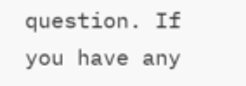question. If you have any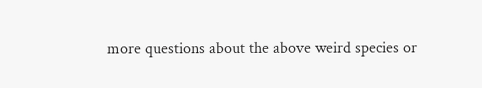more questions about the above weird species or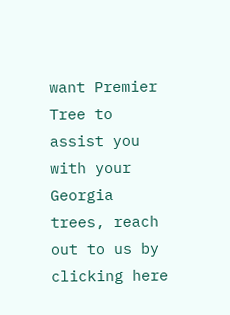want Premier Tree to assist you with your Georgia trees, reach out to us by clicking here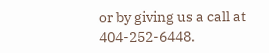or by giving us a call at 404-252-6448.